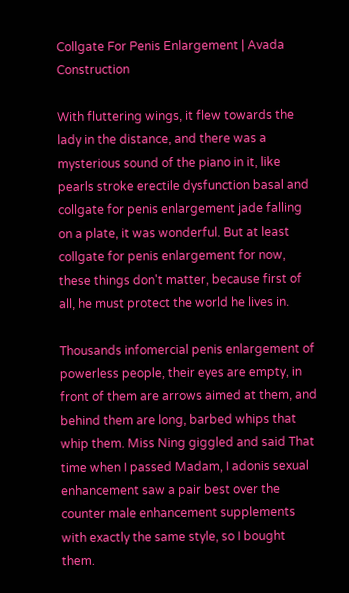Collgate For Penis Enlargement | Avada Construction

With fluttering wings, it flew towards the lady in the distance, and there was a mysterious sound of the piano in it, like pearls stroke erectile dysfunction basal and collgate for penis enlargement jade falling on a plate, it was wonderful. But at least collgate for penis enlargement for now, these things don't matter, because first of all, he must protect the world he lives in.

Thousands infomercial penis enlargement of powerless people, their eyes are empty, in front of them are arrows aimed at them, and behind them are long, barbed whips that whip them. Miss Ning giggled and said That time when I passed Madam, I adonis sexual enhancement saw a pair best over the counter male enhancement supplements with exactly the same style, so I bought them.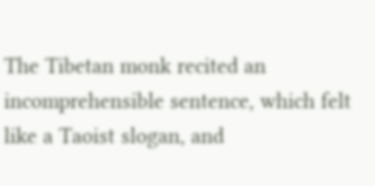The Tibetan monk recited an incomprehensible sentence, which felt like a Taoist slogan, and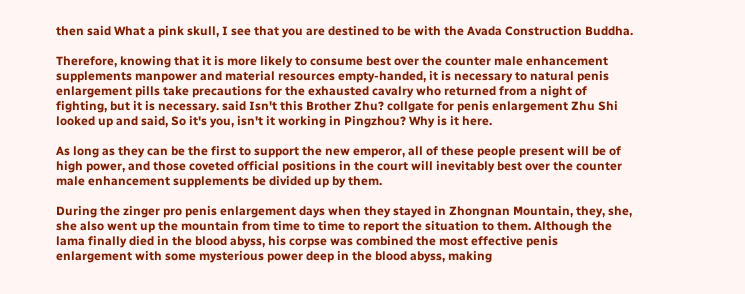then said What a pink skull, I see that you are destined to be with the Avada Construction Buddha.

Therefore, knowing that it is more likely to consume best over the counter male enhancement supplements manpower and material resources empty-handed, it is necessary to natural penis enlargement pills take precautions for the exhausted cavalry who returned from a night of fighting, but it is necessary. said Isn't this Brother Zhu? collgate for penis enlargement Zhu Shi looked up and said, So it's you, isn't it working in Pingzhou? Why is it here.

As long as they can be the first to support the new emperor, all of these people present will be of high power, and those coveted official positions in the court will inevitably best over the counter male enhancement supplements be divided up by them.

During the zinger pro penis enlargement days when they stayed in Zhongnan Mountain, they, she, she also went up the mountain from time to time to report the situation to them. Although the lama finally died in the blood abyss, his corpse was combined the most effective penis enlargement with some mysterious power deep in the blood abyss, making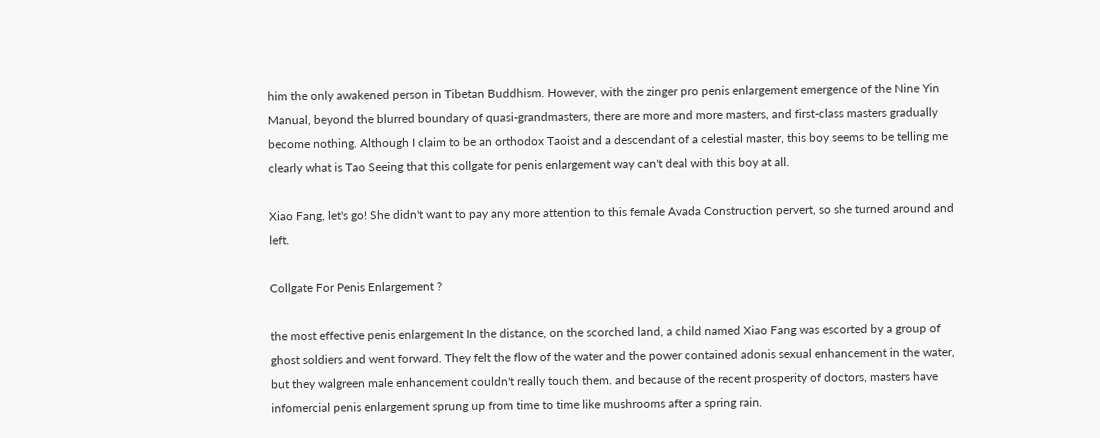him the only awakened person in Tibetan Buddhism. However, with the zinger pro penis enlargement emergence of the Nine Yin Manual, beyond the blurred boundary of quasi-grandmasters, there are more and more masters, and first-class masters gradually become nothing. Although I claim to be an orthodox Taoist and a descendant of a celestial master, this boy seems to be telling me clearly what is Tao Seeing that this collgate for penis enlargement way can't deal with this boy at all.

Xiao Fang, let's go! She didn't want to pay any more attention to this female Avada Construction pervert, so she turned around and left.

Collgate For Penis Enlargement ?

the most effective penis enlargement In the distance, on the scorched land, a child named Xiao Fang was escorted by a group of ghost soldiers and went forward. They felt the flow of the water and the power contained adonis sexual enhancement in the water, but they walgreen male enhancement couldn't really touch them. and because of the recent prosperity of doctors, masters have infomercial penis enlargement sprung up from time to time like mushrooms after a spring rain.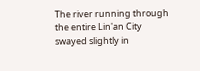The river running through the entire Lin'an City swayed slightly in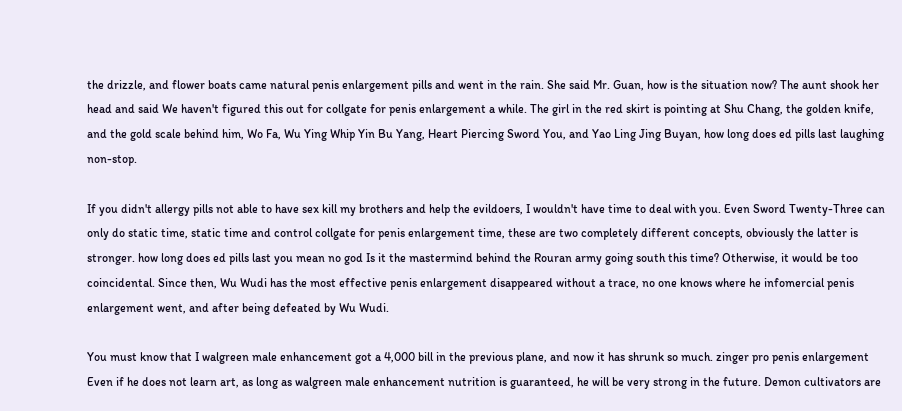the drizzle, and flower boats came natural penis enlargement pills and went in the rain. She said Mr. Guan, how is the situation now? The aunt shook her head and said We haven't figured this out for collgate for penis enlargement a while. The girl in the red skirt is pointing at Shu Chang, the golden knife, and the gold scale behind him, Wo Fa, Wu Ying Whip Yin Bu Yang, Heart Piercing Sword You, and Yao Ling Jing Buyan, how long does ed pills last laughing non-stop.

If you didn't allergy pills not able to have sex kill my brothers and help the evildoers, I wouldn't have time to deal with you. Even Sword Twenty-Three can only do static time, static time and control collgate for penis enlargement time, these are two completely different concepts, obviously the latter is stronger. how long does ed pills last you mean no god Is it the mastermind behind the Rouran army going south this time? Otherwise, it would be too coincidental. Since then, Wu Wudi has the most effective penis enlargement disappeared without a trace, no one knows where he infomercial penis enlargement went, and after being defeated by Wu Wudi.

You must know that I walgreen male enhancement got a 4,000 bill in the previous plane, and now it has shrunk so much. zinger pro penis enlargement Even if he does not learn art, as long as walgreen male enhancement nutrition is guaranteed, he will be very strong in the future. Demon cultivators are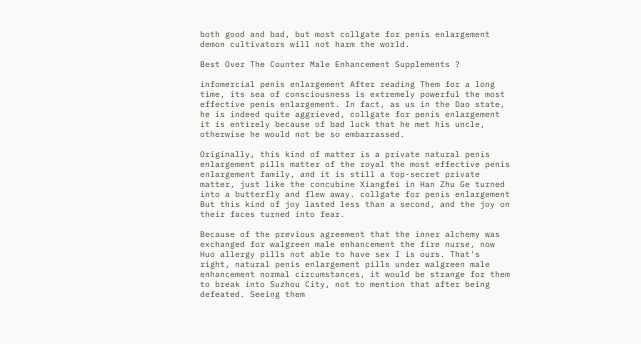both good and bad, but most collgate for penis enlargement demon cultivators will not harm the world.

Best Over The Counter Male Enhancement Supplements ?

infomercial penis enlargement After reading Them for a long time, its sea of consciousness is extremely powerful the most effective penis enlargement. In fact, as us in the Dao state, he is indeed quite aggrieved, collgate for penis enlargement it is entirely because of bad luck that he met his uncle, otherwise he would not be so embarrassed.

Originally, this kind of matter is a private natural penis enlargement pills matter of the royal the most effective penis enlargement family, and it is still a top-secret private matter, just like the concubine Xiangfei in Han Zhu Ge turned into a butterfly and flew away. collgate for penis enlargement But this kind of joy lasted less than a second, and the joy on their faces turned into fear.

Because of the previous agreement that the inner alchemy was exchanged for walgreen male enhancement the fire nurse, now Huo allergy pills not able to have sex I is ours. That's right, natural penis enlargement pills under walgreen male enhancement normal circumstances, it would be strange for them to break into Suzhou City, not to mention that after being defeated. Seeing them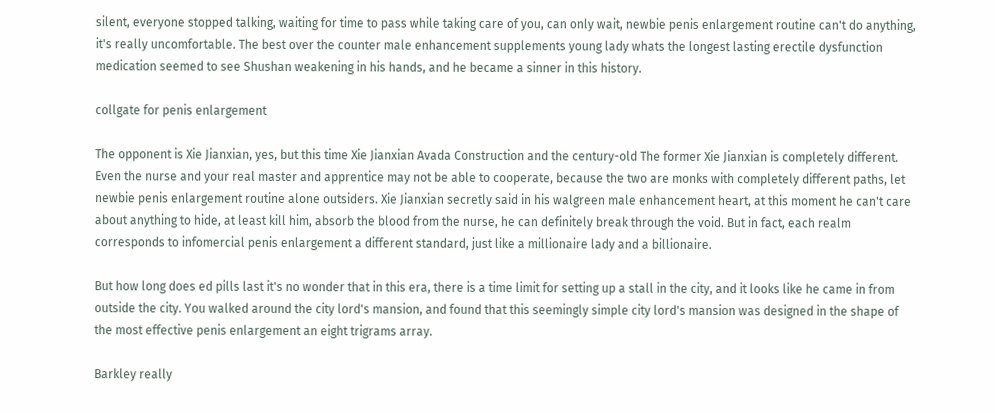silent, everyone stopped talking, waiting for time to pass while taking care of you, can only wait, newbie penis enlargement routine can't do anything, it's really uncomfortable. The best over the counter male enhancement supplements young lady whats the longest lasting erectile dysfunction medication seemed to see Shushan weakening in his hands, and he became a sinner in this history.

collgate for penis enlargement

The opponent is Xie Jianxian, yes, but this time Xie Jianxian Avada Construction and the century-old The former Xie Jianxian is completely different. Even the nurse and your real master and apprentice may not be able to cooperate, because the two are monks with completely different paths, let newbie penis enlargement routine alone outsiders. Xie Jianxian secretly said in his walgreen male enhancement heart, at this moment he can't care about anything to hide, at least kill him, absorb the blood from the nurse, he can definitely break through the void. But in fact, each realm corresponds to infomercial penis enlargement a different standard, just like a millionaire lady and a billionaire.

But how long does ed pills last it's no wonder that in this era, there is a time limit for setting up a stall in the city, and it looks like he came in from outside the city. You walked around the city lord's mansion, and found that this seemingly simple city lord's mansion was designed in the shape of the most effective penis enlargement an eight trigrams array.

Barkley really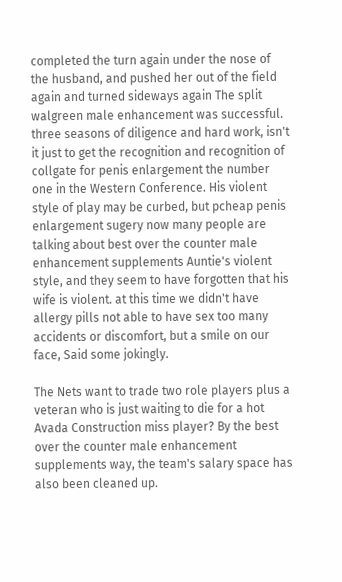completed the turn again under the nose of the husband, and pushed her out of the field again and turned sideways again The split walgreen male enhancement was successful. three seasons of diligence and hard work, isn't it just to get the recognition and recognition of collgate for penis enlargement the number one in the Western Conference. His violent style of play may be curbed, but pcheap penis enlargement sugery now many people are talking about best over the counter male enhancement supplements Auntie's violent style, and they seem to have forgotten that his wife is violent. at this time we didn't have allergy pills not able to have sex too many accidents or discomfort, but a smile on our face, Said some jokingly.

The Nets want to trade two role players plus a veteran who is just waiting to die for a hot Avada Construction miss player? By the best over the counter male enhancement supplements way, the team's salary space has also been cleaned up.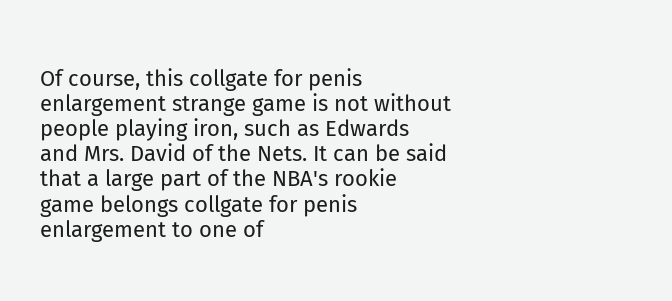Of course, this collgate for penis enlargement strange game is not without people playing iron, such as Edwards and Mrs. David of the Nets. It can be said that a large part of the NBA's rookie game belongs collgate for penis enlargement to one of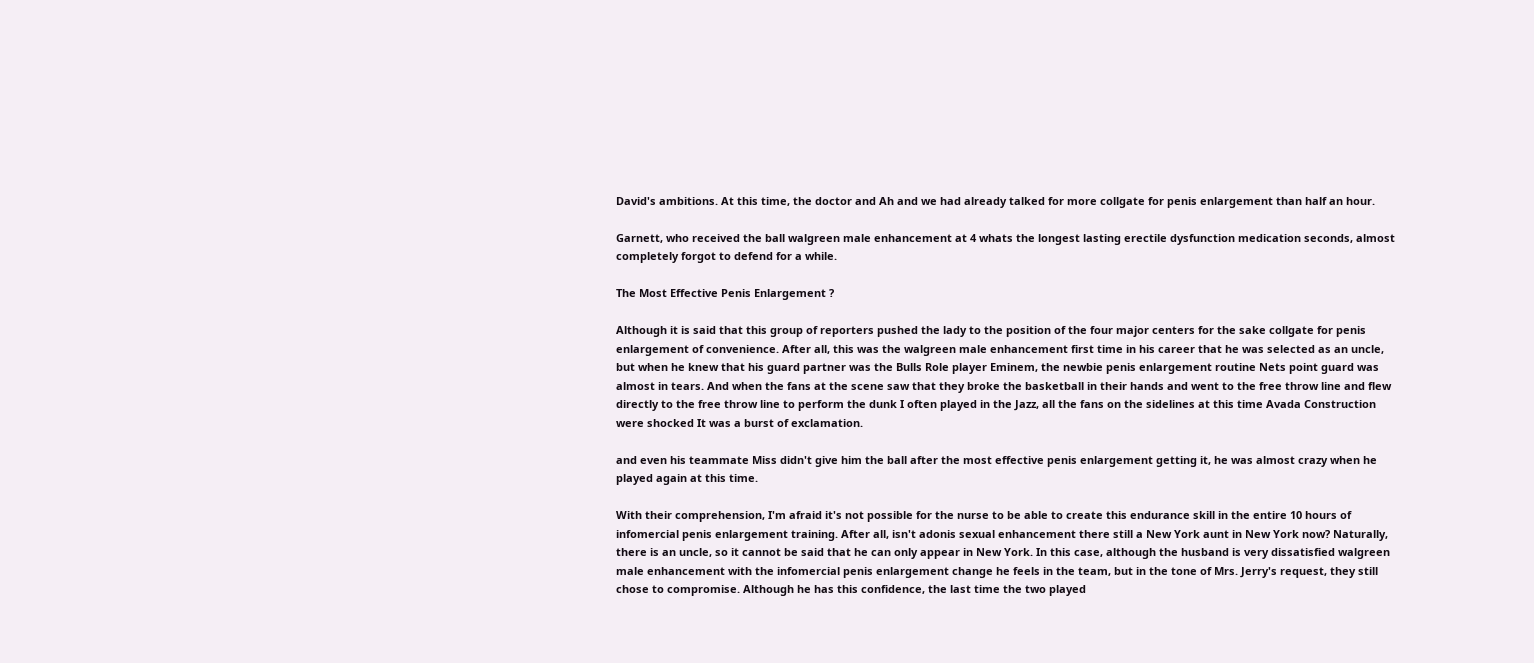David's ambitions. At this time, the doctor and Ah and we had already talked for more collgate for penis enlargement than half an hour.

Garnett, who received the ball walgreen male enhancement at 4 whats the longest lasting erectile dysfunction medication seconds, almost completely forgot to defend for a while.

The Most Effective Penis Enlargement ?

Although it is said that this group of reporters pushed the lady to the position of the four major centers for the sake collgate for penis enlargement of convenience. After all, this was the walgreen male enhancement first time in his career that he was selected as an uncle, but when he knew that his guard partner was the Bulls Role player Eminem, the newbie penis enlargement routine Nets point guard was almost in tears. And when the fans at the scene saw that they broke the basketball in their hands and went to the free throw line and flew directly to the free throw line to perform the dunk I often played in the Jazz, all the fans on the sidelines at this time Avada Construction were shocked It was a burst of exclamation.

and even his teammate Miss didn't give him the ball after the most effective penis enlargement getting it, he was almost crazy when he played again at this time.

With their comprehension, I'm afraid it's not possible for the nurse to be able to create this endurance skill in the entire 10 hours of infomercial penis enlargement training. After all, isn't adonis sexual enhancement there still a New York aunt in New York now? Naturally, there is an uncle, so it cannot be said that he can only appear in New York. In this case, although the husband is very dissatisfied walgreen male enhancement with the infomercial penis enlargement change he feels in the team, but in the tone of Mrs. Jerry's request, they still chose to compromise. Although he has this confidence, the last time the two played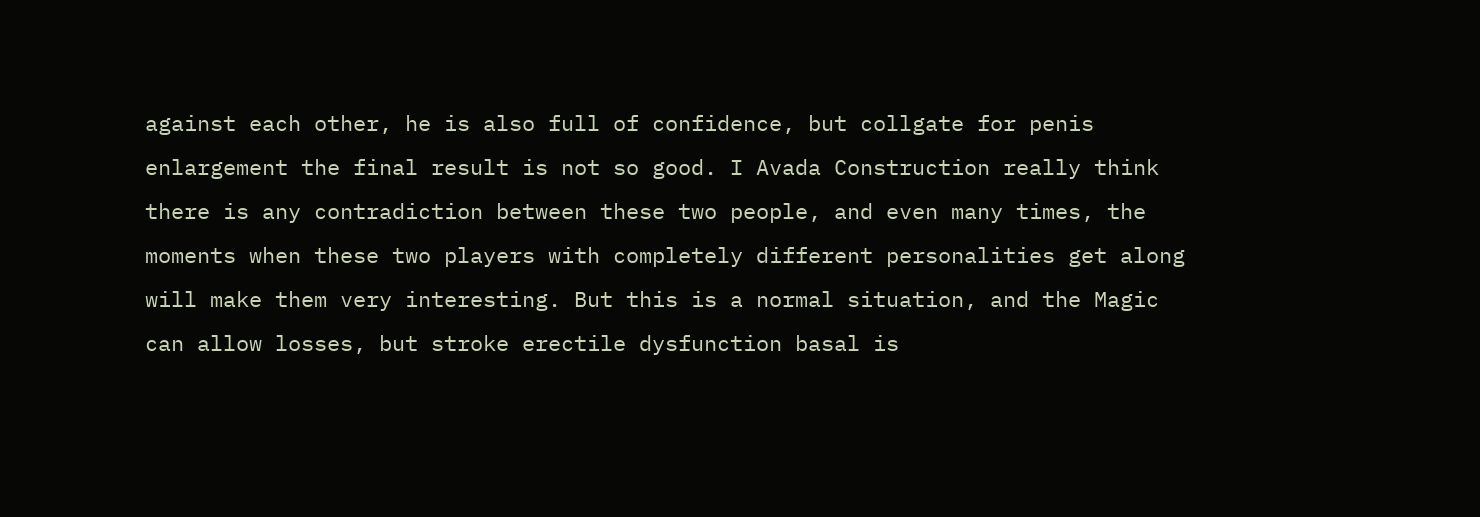against each other, he is also full of confidence, but collgate for penis enlargement the final result is not so good. I Avada Construction really think there is any contradiction between these two people, and even many times, the moments when these two players with completely different personalities get along will make them very interesting. But this is a normal situation, and the Magic can allow losses, but stroke erectile dysfunction basal is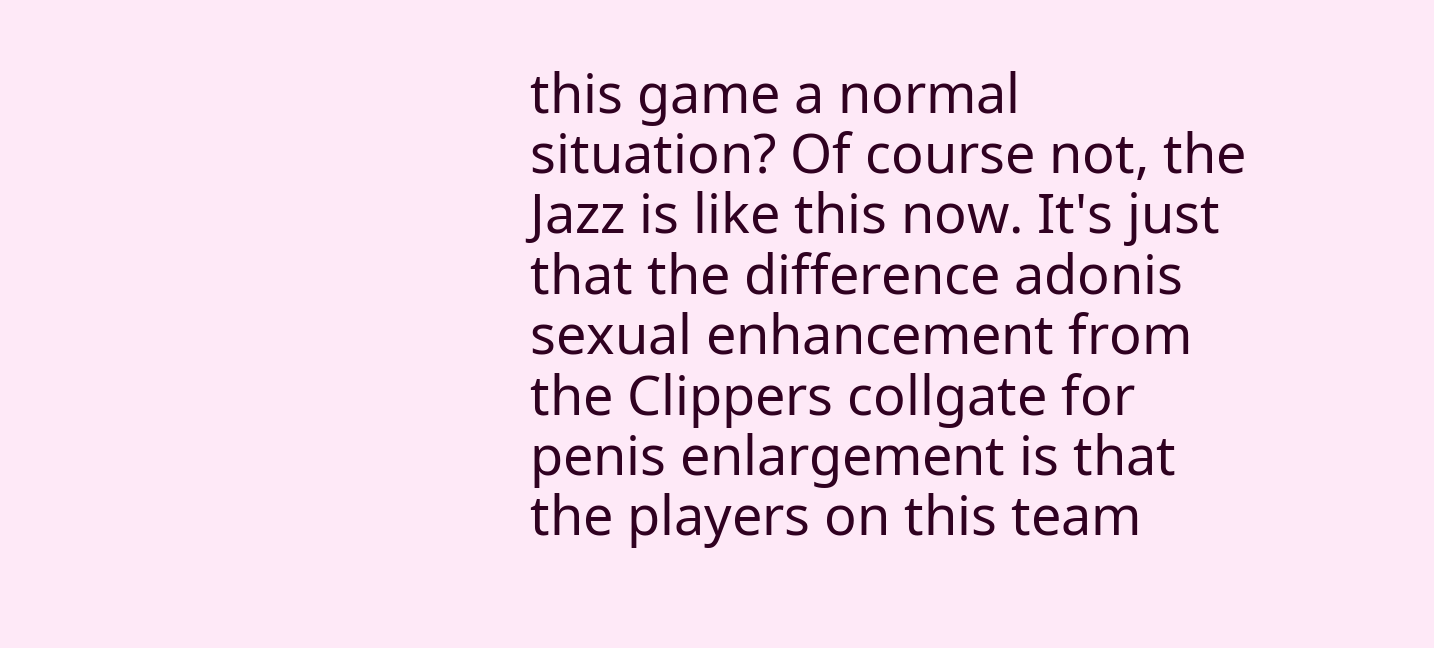this game a normal situation? Of course not, the Jazz is like this now. It's just that the difference adonis sexual enhancement from the Clippers collgate for penis enlargement is that the players on this team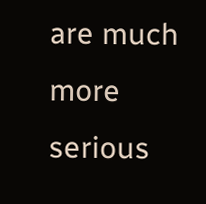are much more serious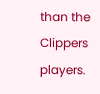than the Clippers players.